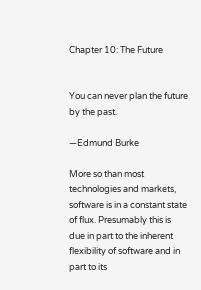Chapter 10: The Future


You can never plan the future by the past.

—Edmund Burke

More so than most technologies and markets, software is in a constant state of flux. Presumably this is due in part to the inherent flexibility of software and in part to its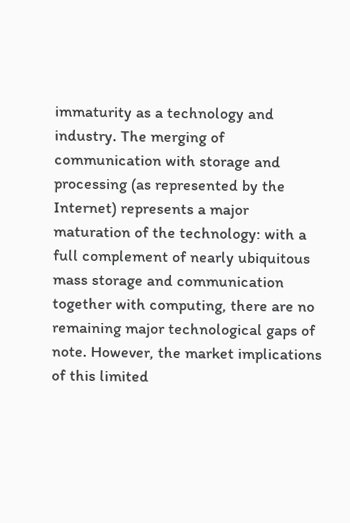immaturity as a technology and industry. The merging of communication with storage and processing (as represented by the Internet) represents a major maturation of the technology: with a full complement of nearly ubiquitous mass storage and communication together with computing, there are no remaining major technological gaps of note. However, the market implications of this limited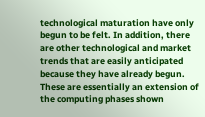technological maturation have only begun to be felt. In addition, there are other technological and market trends that are easily anticipated because they have already begun. These are essentially an extension of the computing phases shown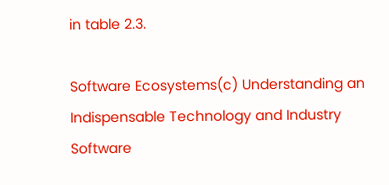in table 2.3.

Software Ecosystems(c) Understanding an Indispensable Technology and Industry
Software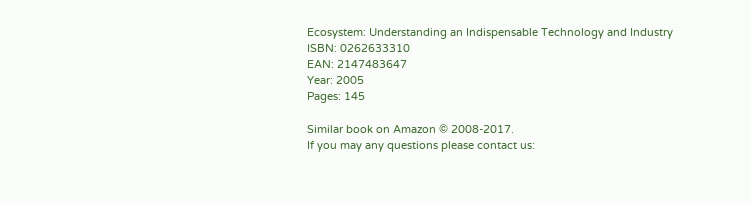Ecosystem: Understanding an Indispensable Technology and Industry
ISBN: 0262633310
EAN: 2147483647
Year: 2005
Pages: 145

Similar book on Amazon © 2008-2017.
If you may any questions please contact us: